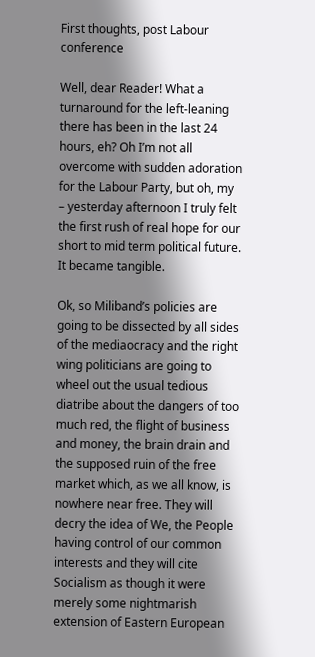First thoughts, post Labour conference

Well, dear Reader! What a turnaround for the left-leaning there has been in the last 24 hours, eh? Oh I’m not all overcome with sudden adoration for the Labour Party, but oh, my – yesterday afternoon I truly felt the first rush of real hope for our short to mid term political future. It became tangible.

Ok, so Miliband’s policies are going to be dissected by all sides of the mediaocracy and the right wing politicians are going to wheel out the usual tedious diatribe about the dangers of too much red, the flight of business and money, the brain drain and the supposed ruin of the free market which, as we all know, is nowhere near free. They will decry the idea of We, the People having control of our common interests and they will cite Socialism as though it were merely some nightmarish extension of Eastern European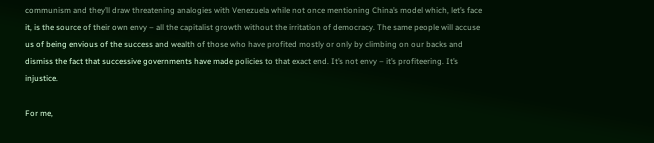communism and they’ll draw threatening analogies with Venezuela while not once mentioning China’s model which, let’s face it, is the source of their own envy – all the capitalist growth without the irritation of democracy. The same people will accuse us of being envious of the success and wealth of those who have profited mostly or only by climbing on our backs and dismiss the fact that successive governments have made policies to that exact end. It’s not envy – it’s profiteering. It’s injustice.

For me,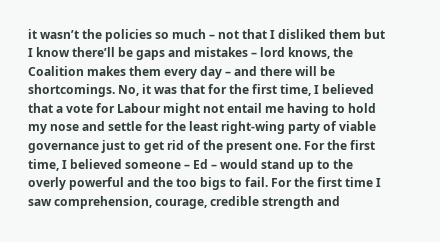it wasn’t the policies so much – not that I disliked them but I know there’ll be gaps and mistakes – lord knows, the Coalition makes them every day – and there will be shortcomings. No, it was that for the first time, I believed that a vote for Labour might not entail me having to hold my nose and settle for the least right-wing party of viable governance just to get rid of the present one. For the first time, I believed someone – Ed – would stand up to the overly powerful and the too bigs to fail. For the first time I saw comprehension, courage, credible strength and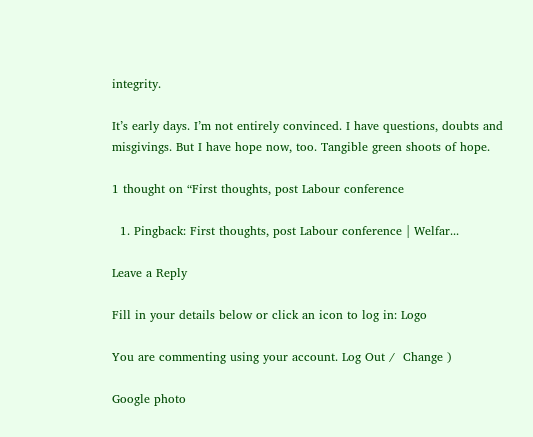integrity.

It’s early days. I’m not entirely convinced. I have questions, doubts and misgivings. But I have hope now, too. Tangible green shoots of hope.

1 thought on “First thoughts, post Labour conference

  1. Pingback: First thoughts, post Labour conference | Welfar...

Leave a Reply

Fill in your details below or click an icon to log in: Logo

You are commenting using your account. Log Out /  Change )

Google photo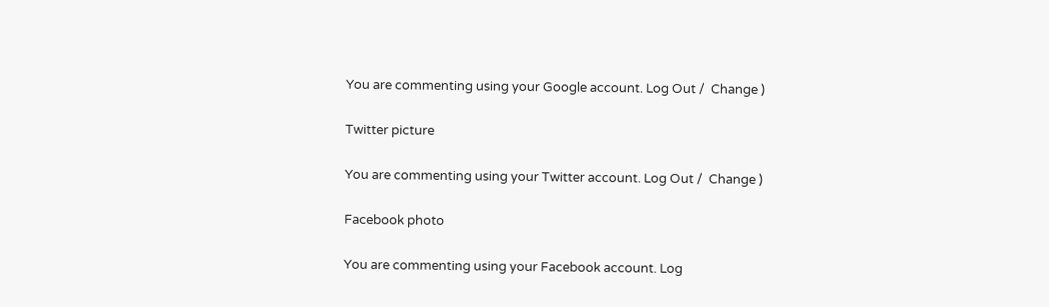You are commenting using your Google account. Log Out /  Change )

Twitter picture

You are commenting using your Twitter account. Log Out /  Change )

Facebook photo

You are commenting using your Facebook account. Log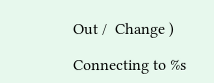Out /  Change )

Connecting to %s